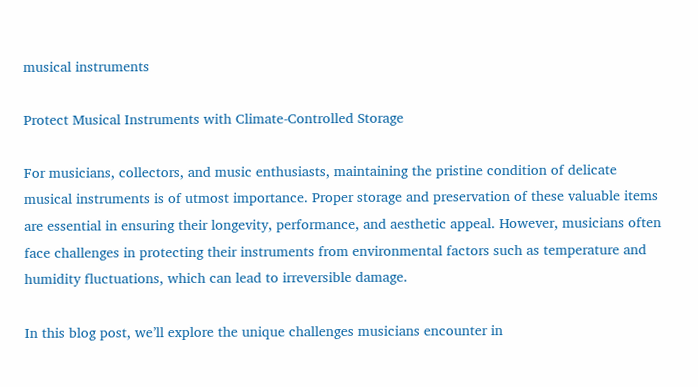musical instruments

Protect Musical Instruments with Climate-Controlled Storage

For musicians, collectors, and music enthusiasts, maintaining the pristine condition of delicate musical instruments is of utmost importance. Proper storage and preservation of these valuable items are essential in ensuring their longevity, performance, and aesthetic appeal. However, musicians often face challenges in protecting their instruments from environmental factors such as temperature and humidity fluctuations, which can lead to irreversible damage.

In this blog post, we’ll explore the unique challenges musicians encounter in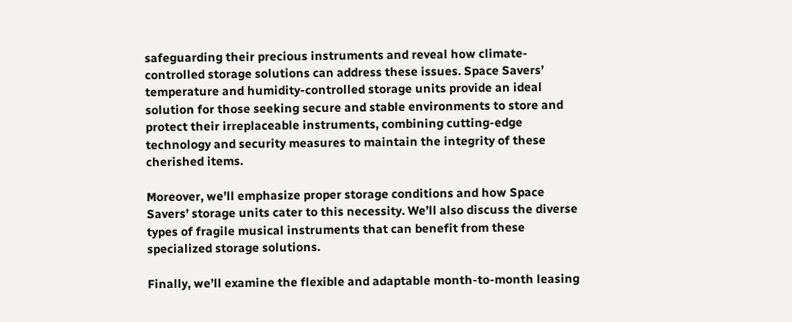safeguarding their precious instruments and reveal how climate-controlled storage solutions can address these issues. Space Savers’ temperature and humidity-controlled storage units provide an ideal solution for those seeking secure and stable environments to store and protect their irreplaceable instruments, combining cutting-edge technology and security measures to maintain the integrity of these cherished items.

Moreover, we’ll emphasize proper storage conditions and how Space Savers’ storage units cater to this necessity. We’ll also discuss the diverse types of fragile musical instruments that can benefit from these specialized storage solutions.

Finally, we’ll examine the flexible and adaptable month-to-month leasing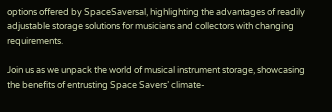options offered by SpaceSaversal, highlighting the advantages of readily adjustable storage solutions for musicians and collectors with changing requirements.

Join us as we unpack the world of musical instrument storage, showcasing the benefits of entrusting Space Savers’ climate-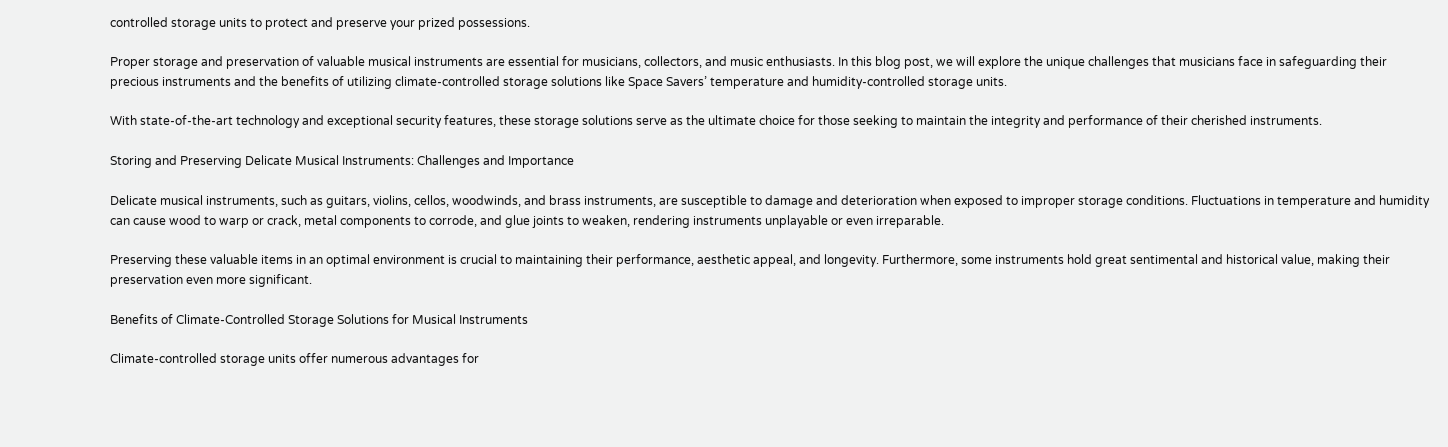controlled storage units to protect and preserve your prized possessions.

Proper storage and preservation of valuable musical instruments are essential for musicians, collectors, and music enthusiasts. In this blog post, we will explore the unique challenges that musicians face in safeguarding their precious instruments and the benefits of utilizing climate-controlled storage solutions like Space Savers’ temperature and humidity-controlled storage units.

With state-of-the-art technology and exceptional security features, these storage solutions serve as the ultimate choice for those seeking to maintain the integrity and performance of their cherished instruments.

Storing and Preserving Delicate Musical Instruments: Challenges and Importance

Delicate musical instruments, such as guitars, violins, cellos, woodwinds, and brass instruments, are susceptible to damage and deterioration when exposed to improper storage conditions. Fluctuations in temperature and humidity can cause wood to warp or crack, metal components to corrode, and glue joints to weaken, rendering instruments unplayable or even irreparable.

Preserving these valuable items in an optimal environment is crucial to maintaining their performance, aesthetic appeal, and longevity. Furthermore, some instruments hold great sentimental and historical value, making their preservation even more significant.

Benefits of Climate-Controlled Storage Solutions for Musical Instruments

Climate-controlled storage units offer numerous advantages for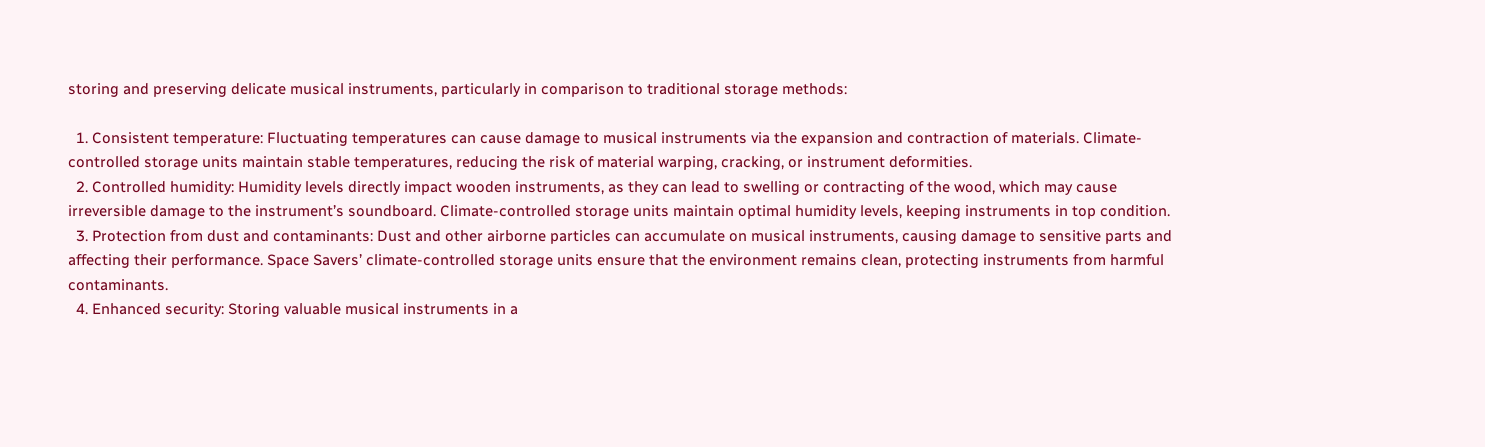storing and preserving delicate musical instruments, particularly in comparison to traditional storage methods:

  1. Consistent temperature: Fluctuating temperatures can cause damage to musical instruments via the expansion and contraction of materials. Climate-controlled storage units maintain stable temperatures, reducing the risk of material warping, cracking, or instrument deformities.
  2. Controlled humidity: Humidity levels directly impact wooden instruments, as they can lead to swelling or contracting of the wood, which may cause irreversible damage to the instrument’s soundboard. Climate-controlled storage units maintain optimal humidity levels, keeping instruments in top condition.
  3. Protection from dust and contaminants: Dust and other airborne particles can accumulate on musical instruments, causing damage to sensitive parts and affecting their performance. Space Savers’ climate-controlled storage units ensure that the environment remains clean, protecting instruments from harmful contaminants.
  4. Enhanced security: Storing valuable musical instruments in a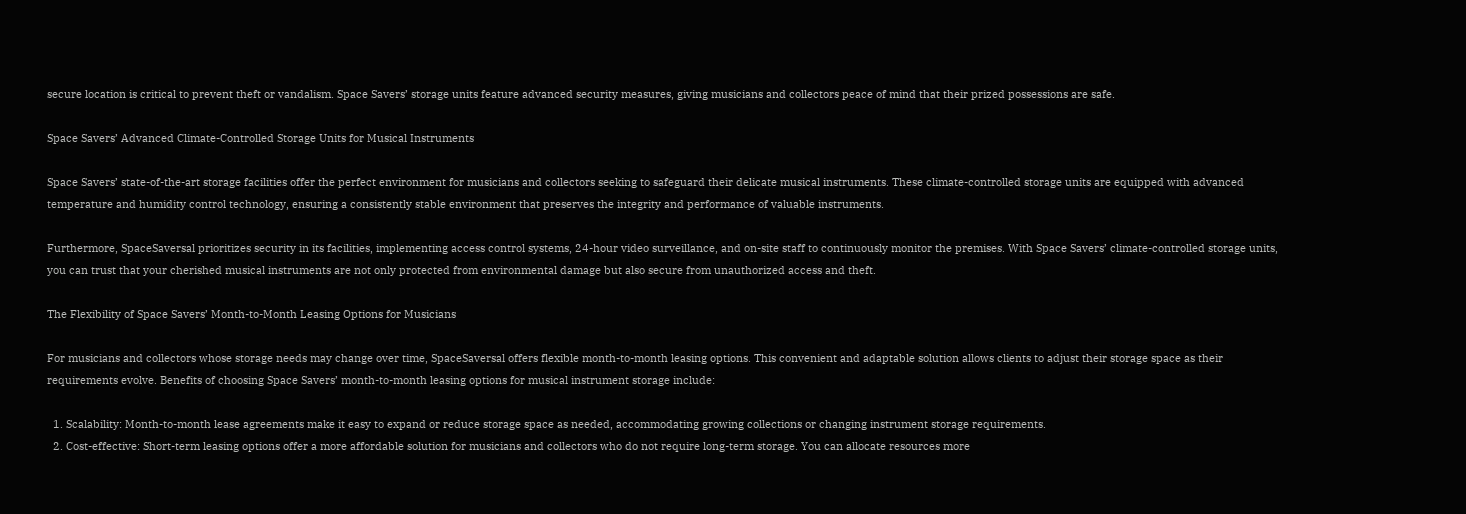secure location is critical to prevent theft or vandalism. Space Savers’ storage units feature advanced security measures, giving musicians and collectors peace of mind that their prized possessions are safe.

Space Savers’ Advanced Climate-Controlled Storage Units for Musical Instruments

Space Savers’ state-of-the-art storage facilities offer the perfect environment for musicians and collectors seeking to safeguard their delicate musical instruments. These climate-controlled storage units are equipped with advanced temperature and humidity control technology, ensuring a consistently stable environment that preserves the integrity and performance of valuable instruments.

Furthermore, SpaceSaversal prioritizes security in its facilities, implementing access control systems, 24-hour video surveillance, and on-site staff to continuously monitor the premises. With Space Savers’ climate-controlled storage units, you can trust that your cherished musical instruments are not only protected from environmental damage but also secure from unauthorized access and theft.

The Flexibility of Space Savers’ Month-to-Month Leasing Options for Musicians

For musicians and collectors whose storage needs may change over time, SpaceSaversal offers flexible month-to-month leasing options. This convenient and adaptable solution allows clients to adjust their storage space as their requirements evolve. Benefits of choosing Space Savers’ month-to-month leasing options for musical instrument storage include:

  1. Scalability: Month-to-month lease agreements make it easy to expand or reduce storage space as needed, accommodating growing collections or changing instrument storage requirements.
  2. Cost-effective: Short-term leasing options offer a more affordable solution for musicians and collectors who do not require long-term storage. You can allocate resources more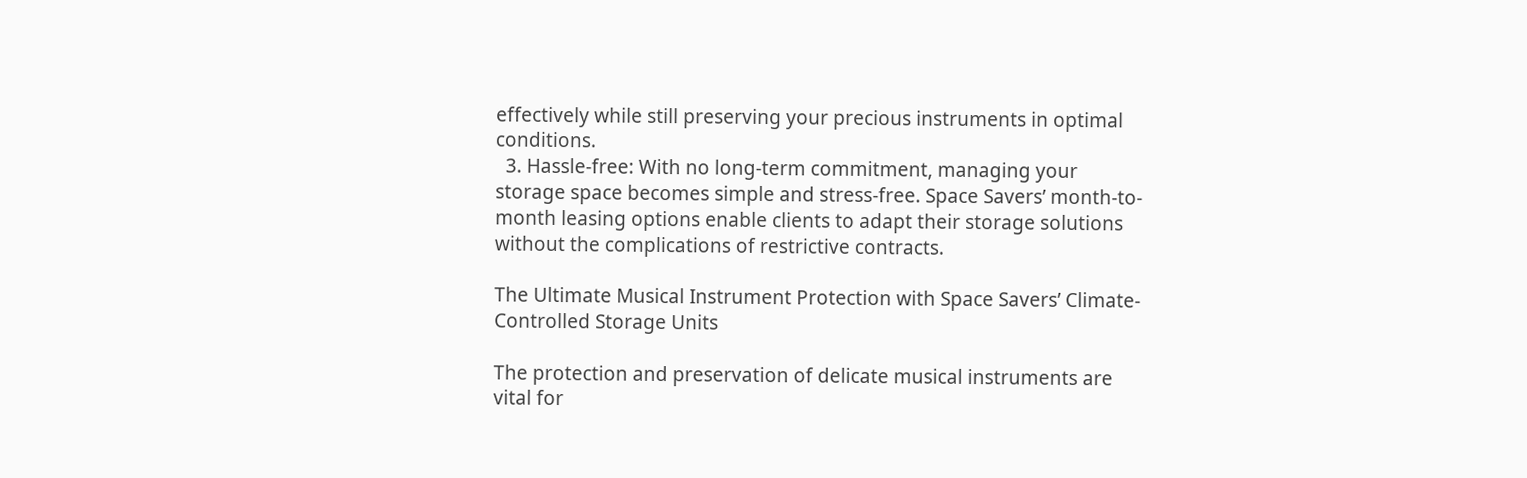effectively while still preserving your precious instruments in optimal conditions.
  3. Hassle-free: With no long-term commitment, managing your storage space becomes simple and stress-free. Space Savers’ month-to-month leasing options enable clients to adapt their storage solutions without the complications of restrictive contracts.

The Ultimate Musical Instrument Protection with Space Savers’ Climate-Controlled Storage Units

The protection and preservation of delicate musical instruments are vital for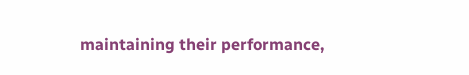maintaining their performance,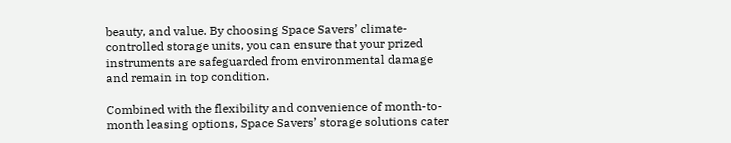beauty, and value. By choosing Space Savers’ climate-controlled storage units, you can ensure that your prized instruments are safeguarded from environmental damage and remain in top condition.

Combined with the flexibility and convenience of month-to-month leasing options, Space Savers’ storage solutions cater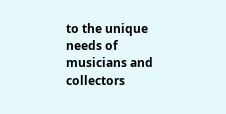to the unique needs of musicians and collectors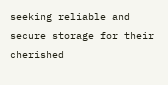seeking reliable and secure storage for their cherished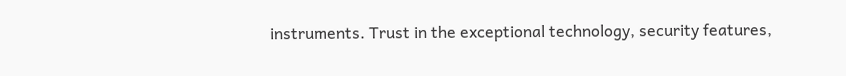instruments. Trust in the exceptional technology, security features,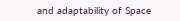and adaptability of Space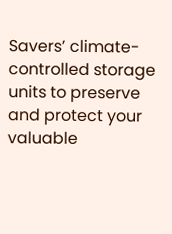Savers’ climate-controlled storage units to preserve and protect your valuable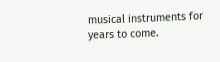musical instruments for years to come.